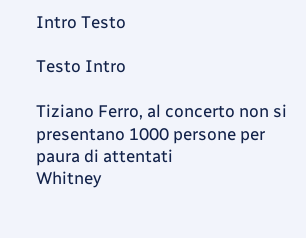Intro Testo

Testo Intro

Tiziano Ferro, al concerto non si presentano 1000 persone per paura di attentati
Whitney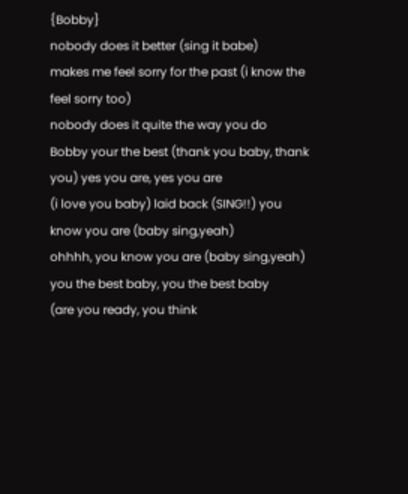{Bobby}
nobody does it better (sing it babe)
makes me feel sorry for the past (i know the feel sorry too)
nobody does it quite the way you do
Bobby your the best (thank you baby, thank you) yes you are, yes you are
(i love you baby) laid back (SING!!) you know you are (baby sing,yeah)
ohhhh, you know you are (baby sing,yeah)
you the best baby, you the best baby
(are you ready, you think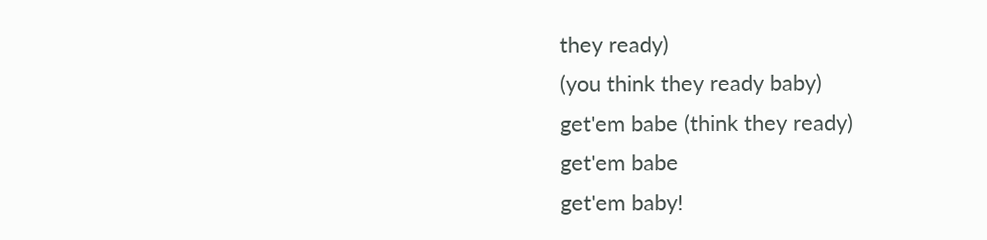they ready)
(you think they ready baby)
get'em babe (think they ready)
get'em babe
get'em baby!